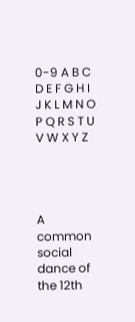0-9 A B C D E F G H I J K L M N O P Q R S T U V W X Y Z




A common social dance of the 12th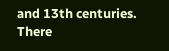and 13th centuries. There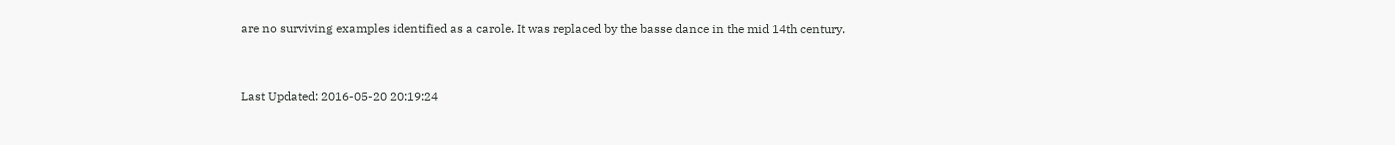are no surviving examples identified as a carole. It was replaced by the basse dance in the mid 14th century.


Last Updated: 2016-05-20 20:19:24